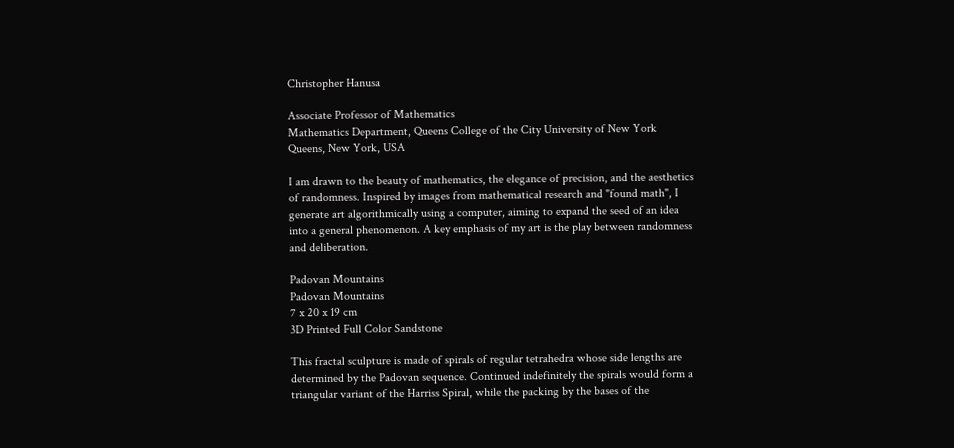Christopher Hanusa

Associate Professor of Mathematics
Mathematics Department, Queens College of the City University of New York
Queens, New York, USA

I am drawn to the beauty of mathematics, the elegance of precision, and the aesthetics of randomness. Inspired by images from mathematical research and "found math", I generate art algorithmically using a computer, aiming to expand the seed of an idea into a general phenomenon. A key emphasis of my art is the play between randomness and deliberation.

Padovan Mountains
Padovan Mountains
7 x 20 x 19 cm
3D Printed Full Color Sandstone

This fractal sculpture is made of spirals of regular tetrahedra whose side lengths are determined by the Padovan sequence. Continued indefinitely the spirals would form a triangular variant of the Harriss Spiral, while the packing by the bases of the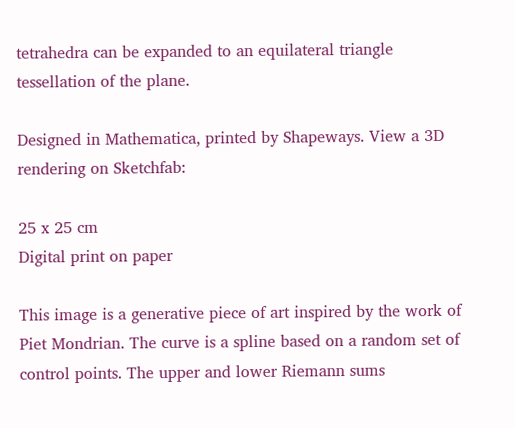tetrahedra can be expanded to an equilateral triangle tessellation of the plane.

Designed in Mathematica, printed by Shapeways. View a 3D rendering on Sketchfab:

25 x 25 cm
Digital print on paper

This image is a generative piece of art inspired by the work of Piet Mondrian. The curve is a spline based on a random set of control points. The upper and lower Riemann sums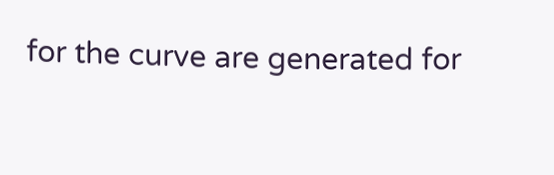for the curve are generated for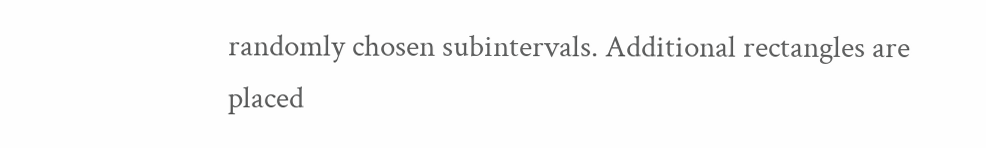randomly chosen subintervals. Additional rectangles are placed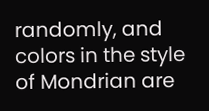randomly, and colors in the style of Mondrian are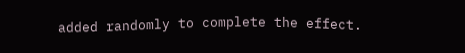added randomly to complete the effect.